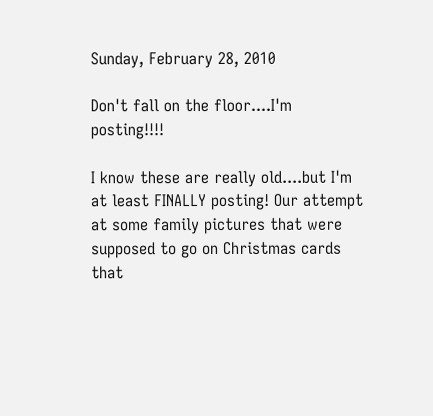Sunday, February 28, 2010

Don't fall on the floor....I'm posting!!!!

I know these are really old....but I'm at least FINALLY posting! Our attempt at some family pictures that were supposed to go on Christmas cards that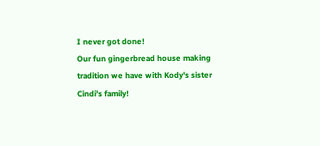I never got done!
Our fun gingerbread house making tradition we have with Kody's sister Cindi's family!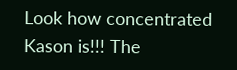Look how concentrated Kason is!!! The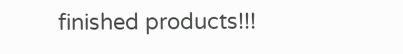finished products!!!